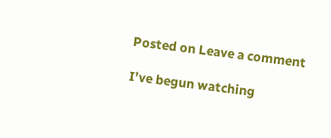Posted on Leave a comment

I’ve begun watching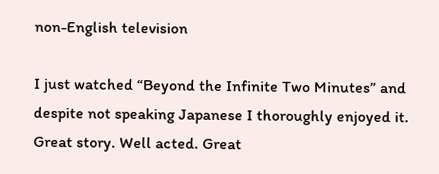non-English television

I just watched “Beyond the Infinite Two Minutes” and despite not speaking Japanese I thoroughly enjoyed it. Great story. Well acted. Great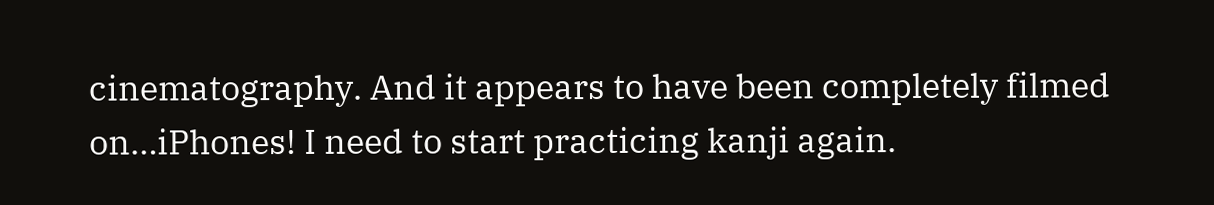cinematography. And it appears to have been completely filmed on…iPhones! I need to start practicing kanji again.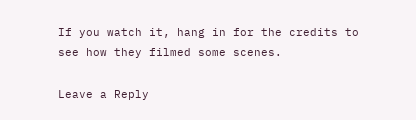If you watch it, hang in for the credits to see how they filmed some scenes.

Leave a Reply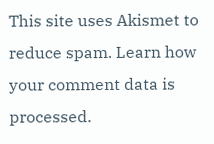This site uses Akismet to reduce spam. Learn how your comment data is processed.